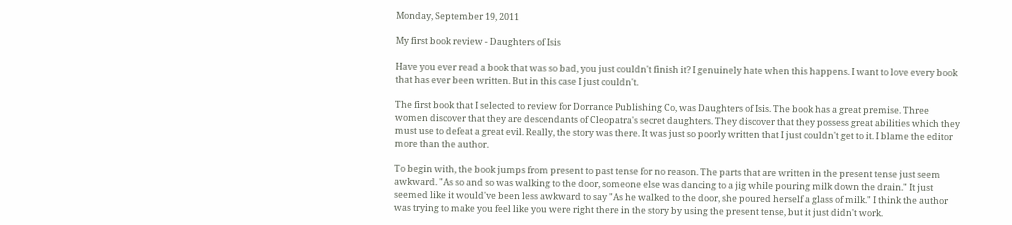Monday, September 19, 2011

My first book review - Daughters of Isis

Have you ever read a book that was so bad, you just couldn't finish it? I genuinely hate when this happens. I want to love every book that has ever been written. But in this case I just couldn't.

The first book that I selected to review for Dorrance Publishing Co, was Daughters of Isis. The book has a great premise. Three women discover that they are descendants of Cleopatra's secret daughters. They discover that they possess great abilities which they must use to defeat a great evil. Really, the story was there. It was just so poorly written that I just couldn't get to it. I blame the editor more than the author.

To begin with, the book jumps from present to past tense for no reason. The parts that are written in the present tense just seem awkward. "As so and so was walking to the door, someone else was dancing to a jig while pouring milk down the drain." It just seemed like it would've been less awkward to say "As he walked to the door, she poured herself a glass of milk." I think the author was trying to make you feel like you were right there in the story by using the present tense, but it just didn't work.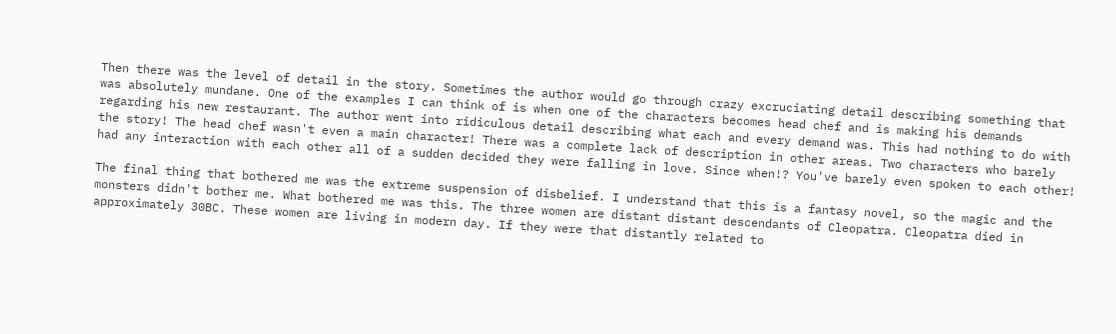Then there was the level of detail in the story. Sometimes the author would go through crazy excruciating detail describing something that was absolutely mundane. One of the examples I can think of is when one of the characters becomes head chef and is making his demands regarding his new restaurant. The author went into ridiculous detail describing what each and every demand was. This had nothing to do with the story! The head chef wasn't even a main character! There was a complete lack of description in other areas. Two characters who barely had any interaction with each other all of a sudden decided they were falling in love. Since when!? You've barely even spoken to each other!

The final thing that bothered me was the extreme suspension of disbelief. I understand that this is a fantasy novel, so the magic and the monsters didn't bother me. What bothered me was this. The three women are distant distant descendants of Cleopatra. Cleopatra died in approximately 30BC. These women are living in modern day. If they were that distantly related to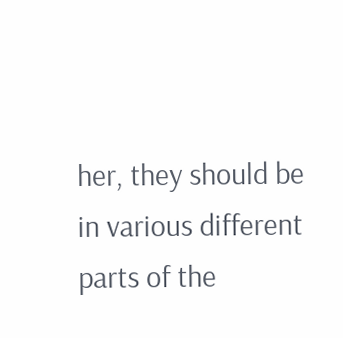her, they should be in various different parts of the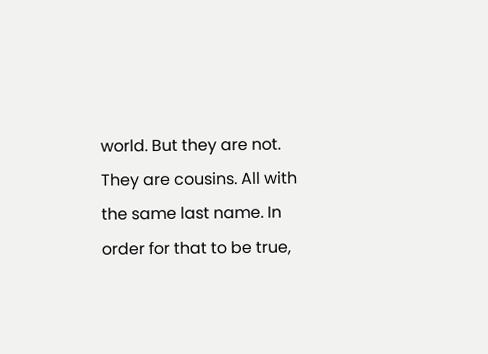world. But they are not. They are cousins. All with the same last name. In order for that to be true,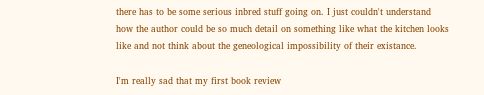there has to be some serious inbred stuff going on. I just couldn't understand how the author could be so much detail on something like what the kitchen looks like and not think about the geneological impossibility of their existance.

I'm really sad that my first book review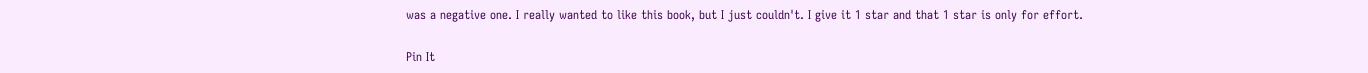was a negative one. I really wanted to like this book, but I just couldn't. I give it 1 star and that 1 star is only for effort.

Pin It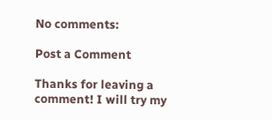No comments:

Post a Comment

Thanks for leaving a comment! I will try my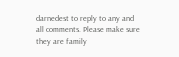darnedest to reply to any and all comments. Please make sure they are family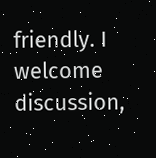friendly. I welcome discussion,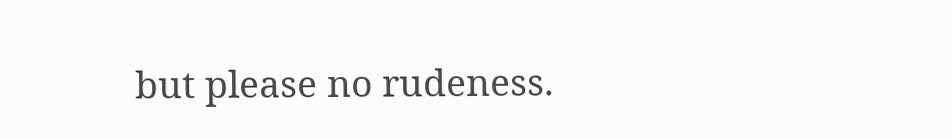but please no rudeness.